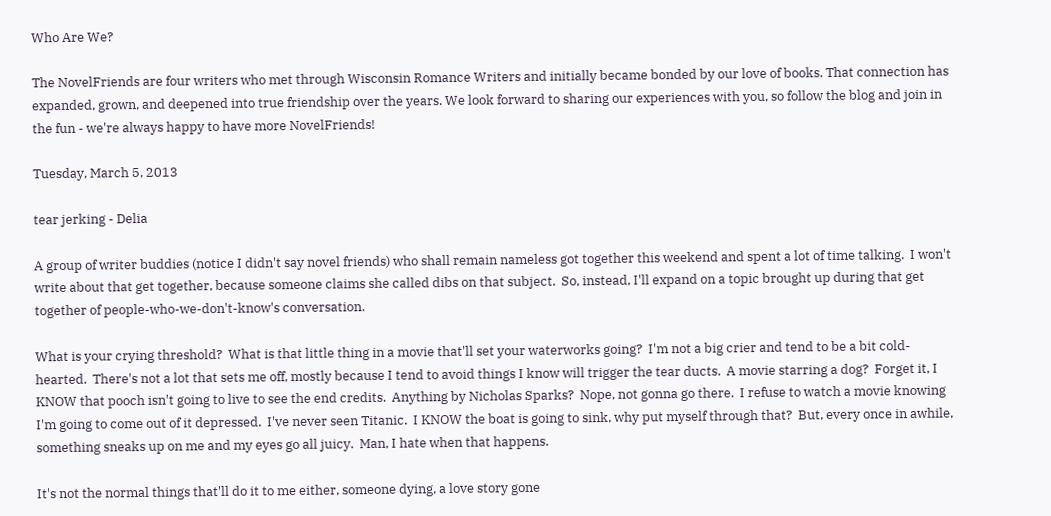Who Are We?

The NovelFriends are four writers who met through Wisconsin Romance Writers and initially became bonded by our love of books. That connection has expanded, grown, and deepened into true friendship over the years. We look forward to sharing our experiences with you, so follow the blog and join in the fun - we're always happy to have more NovelFriends!

Tuesday, March 5, 2013

tear jerking - Delia

A group of writer buddies (notice I didn't say novel friends) who shall remain nameless got together this weekend and spent a lot of time talking.  I won't write about that get together, because someone claims she called dibs on that subject.  So, instead, I'll expand on a topic brought up during that get together of people-who-we-don't-know's conversation.

What is your crying threshold?  What is that little thing in a movie that'll set your waterworks going?  I'm not a big crier and tend to be a bit cold-hearted.  There's not a lot that sets me off, mostly because I tend to avoid things I know will trigger the tear ducts.  A movie starring a dog?  Forget it, I KNOW that pooch isn't going to live to see the end credits.  Anything by Nicholas Sparks?  Nope, not gonna go there.  I refuse to watch a movie knowing I'm going to come out of it depressed.  I've never seen Titanic.  I KNOW the boat is going to sink, why put myself through that?  But, every once in awhile, something sneaks up on me and my eyes go all juicy.  Man, I hate when that happens.

It's not the normal things that'll do it to me either, someone dying, a love story gone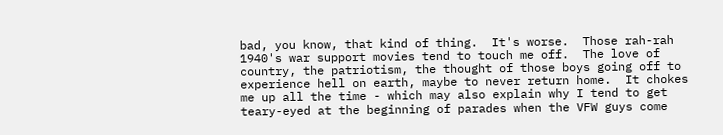bad, you know, that kind of thing.  It's worse.  Those rah-rah 1940's war support movies tend to touch me off.  The love of country, the patriotism, the thought of those boys going off to experience hell on earth, maybe to never return home.  It chokes me up all the time - which may also explain why I tend to get teary-eyed at the beginning of parades when the VFW guys come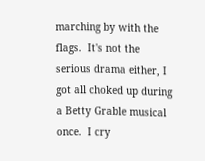marching by with the flags.  It's not the serious drama either, I got all choked up during a Betty Grable musical once.  I cry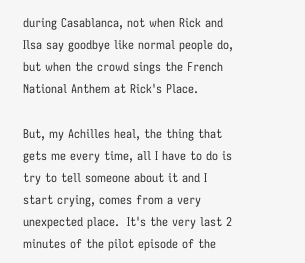during Casablanca, not when Rick and Ilsa say goodbye like normal people do, but when the crowd sings the French National Anthem at Rick's Place.

But, my Achilles heal, the thing that gets me every time, all I have to do is try to tell someone about it and I start crying, comes from a very unexpected place.  It's the very last 2 minutes of the pilot episode of the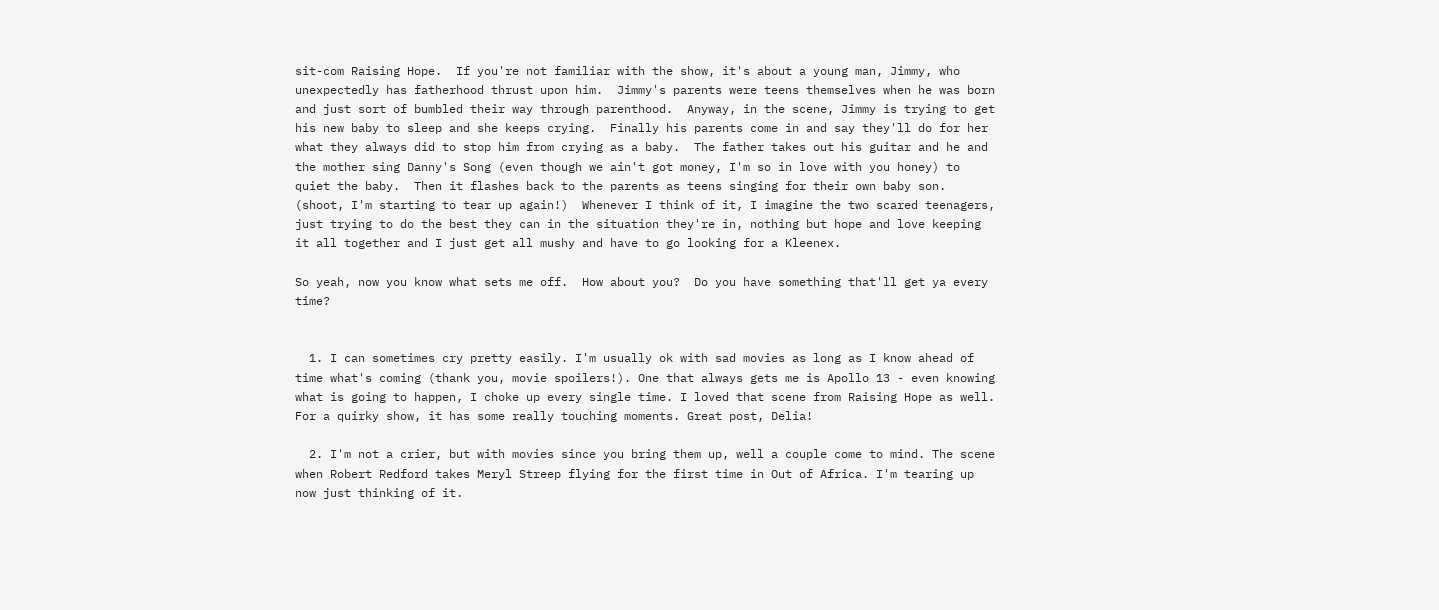sit-com Raising Hope.  If you're not familiar with the show, it's about a young man, Jimmy, who unexpectedly has fatherhood thrust upon him.  Jimmy's parents were teens themselves when he was born and just sort of bumbled their way through parenthood.  Anyway, in the scene, Jimmy is trying to get his new baby to sleep and she keeps crying.  Finally his parents come in and say they'll do for her what they always did to stop him from crying as a baby.  The father takes out his guitar and he and the mother sing Danny's Song (even though we ain't got money, I'm so in love with you honey) to quiet the baby.  Then it flashes back to the parents as teens singing for their own baby son.  (shoot, I'm starting to tear up again!)  Whenever I think of it, I imagine the two scared teenagers, just trying to do the best they can in the situation they're in, nothing but hope and love keeping it all together and I just get all mushy and have to go looking for a Kleenex.

So yeah, now you know what sets me off.  How about you?  Do you have something that'll get ya every time?


  1. I can sometimes cry pretty easily. I'm usually ok with sad movies as long as I know ahead of time what's coming (thank you, movie spoilers!). One that always gets me is Apollo 13 - even knowing what is going to happen, I choke up every single time. I loved that scene from Raising Hope as well. For a quirky show, it has some really touching moments. Great post, Delia!

  2. I'm not a crier, but with movies since you bring them up, well a couple come to mind. The scene when Robert Redford takes Meryl Streep flying for the first time in Out of Africa. I'm tearing up now just thinking of it.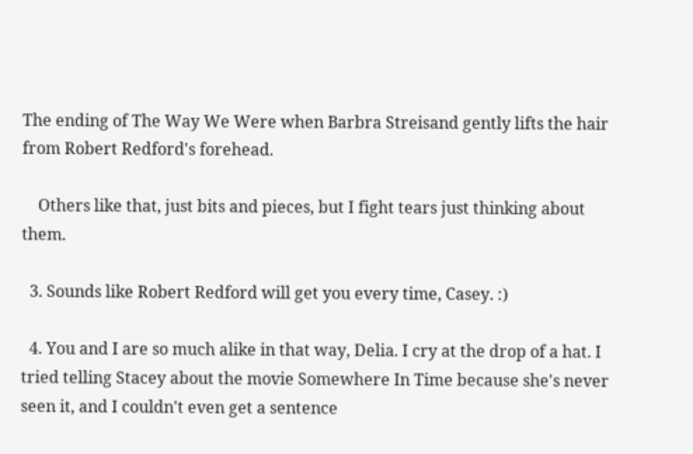The ending of The Way We Were when Barbra Streisand gently lifts the hair from Robert Redford's forehead.

    Others like that, just bits and pieces, but I fight tears just thinking about them.

  3. Sounds like Robert Redford will get you every time, Casey. :)

  4. You and I are so much alike in that way, Delia. I cry at the drop of a hat. I tried telling Stacey about the movie Somewhere In Time because she's never seen it, and I couldn't even get a sentence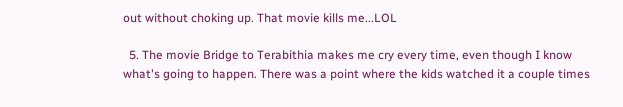out without choking up. That movie kills me...LOL

  5. The movie Bridge to Terabithia makes me cry every time, even though I know what's going to happen. There was a point where the kids watched it a couple times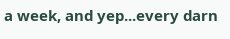a week, and yep...every darn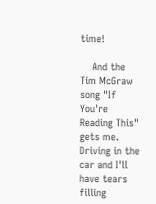time!

    And the Tim McGraw song "If You're Reading This" gets me. Driving in the car and I'll have tears filling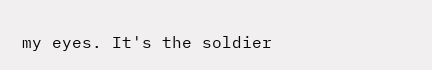my eyes. It's the soldier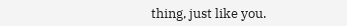thing, just like you.